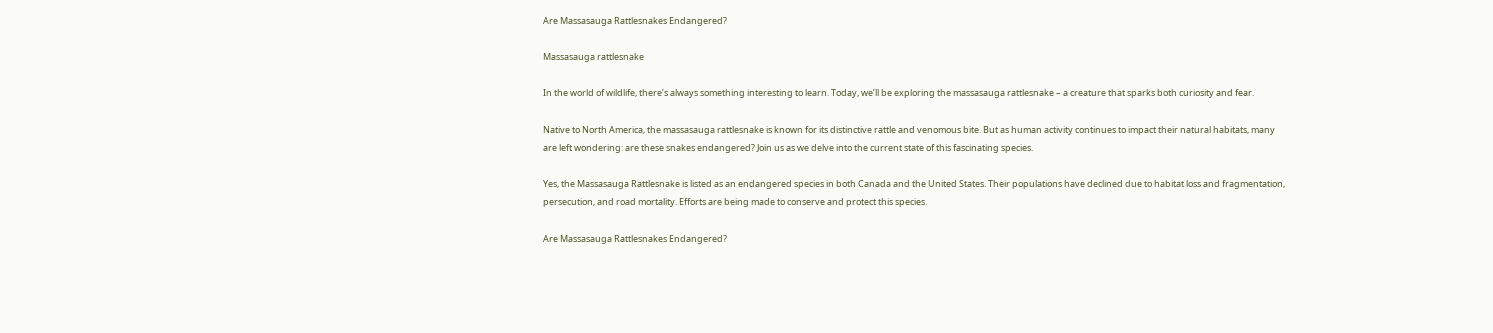Are Massasauga Rattlesnakes Endangered?

Massasauga rattlesnake

In the world of wildlife, there’s always something interesting to learn. Today, we’ll be exploring the massasauga rattlesnake – a creature that sparks both curiosity and fear.

Native to North America, the massasauga rattlesnake is known for its distinctive rattle and venomous bite. But as human activity continues to impact their natural habitats, many are left wondering: are these snakes endangered? Join us as we delve into the current state of this fascinating species.

Yes, the Massasauga Rattlesnake is listed as an endangered species in both Canada and the United States. Their populations have declined due to habitat loss and fragmentation, persecution, and road mortality. Efforts are being made to conserve and protect this species.

Are Massasauga Rattlesnakes Endangered?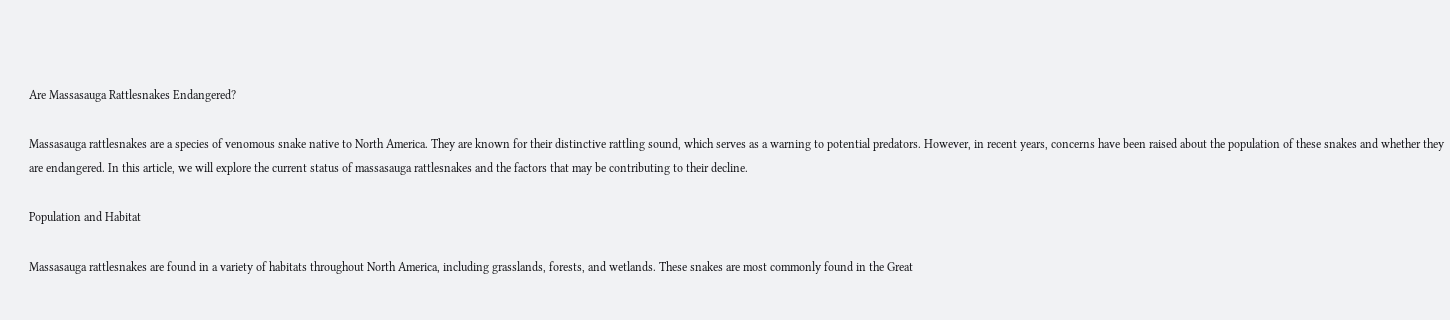Are Massasauga Rattlesnakes Endangered?

Massasauga rattlesnakes are a species of venomous snake native to North America. They are known for their distinctive rattling sound, which serves as a warning to potential predators. However, in recent years, concerns have been raised about the population of these snakes and whether they are endangered. In this article, we will explore the current status of massasauga rattlesnakes and the factors that may be contributing to their decline.

Population and Habitat

Massasauga rattlesnakes are found in a variety of habitats throughout North America, including grasslands, forests, and wetlands. These snakes are most commonly found in the Great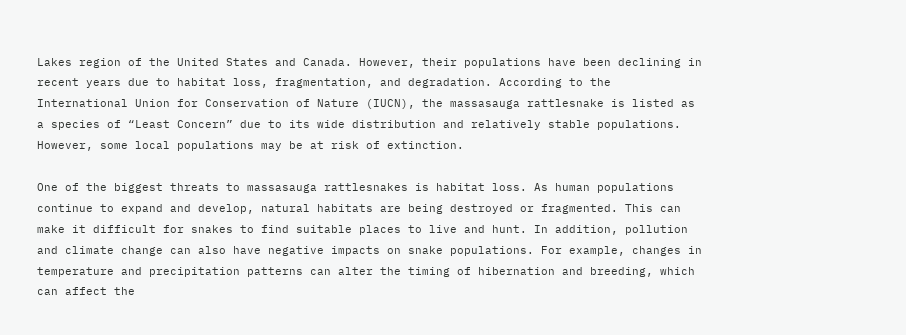Lakes region of the United States and Canada. However, their populations have been declining in recent years due to habitat loss, fragmentation, and degradation. According to the International Union for Conservation of Nature (IUCN), the massasauga rattlesnake is listed as a species of “Least Concern” due to its wide distribution and relatively stable populations. However, some local populations may be at risk of extinction.

One of the biggest threats to massasauga rattlesnakes is habitat loss. As human populations continue to expand and develop, natural habitats are being destroyed or fragmented. This can make it difficult for snakes to find suitable places to live and hunt. In addition, pollution and climate change can also have negative impacts on snake populations. For example, changes in temperature and precipitation patterns can alter the timing of hibernation and breeding, which can affect the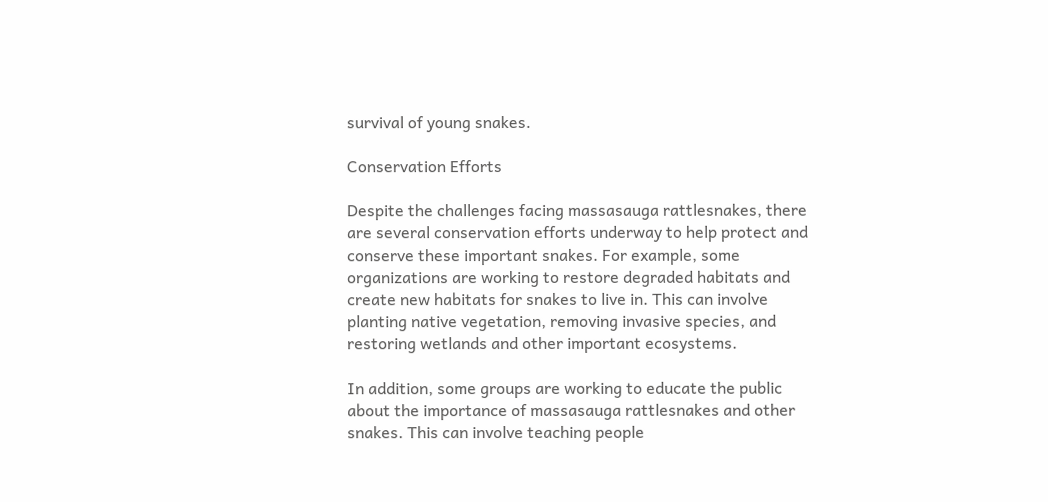survival of young snakes.

Conservation Efforts

Despite the challenges facing massasauga rattlesnakes, there are several conservation efforts underway to help protect and conserve these important snakes. For example, some organizations are working to restore degraded habitats and create new habitats for snakes to live in. This can involve planting native vegetation, removing invasive species, and restoring wetlands and other important ecosystems.

In addition, some groups are working to educate the public about the importance of massasauga rattlesnakes and other snakes. This can involve teaching people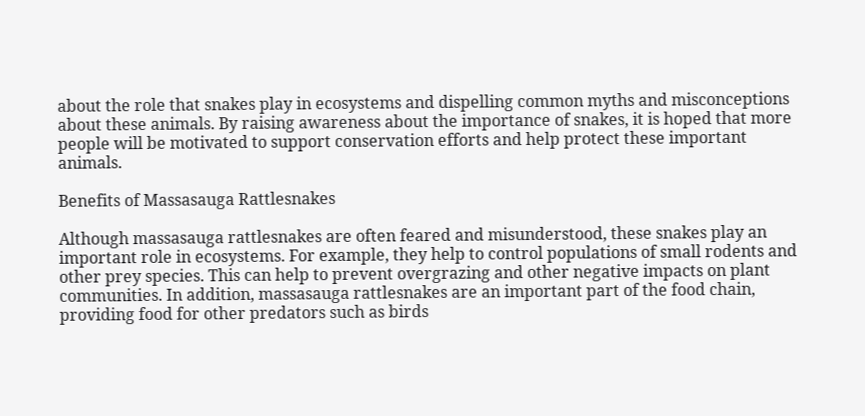about the role that snakes play in ecosystems and dispelling common myths and misconceptions about these animals. By raising awareness about the importance of snakes, it is hoped that more people will be motivated to support conservation efforts and help protect these important animals.

Benefits of Massasauga Rattlesnakes

Although massasauga rattlesnakes are often feared and misunderstood, these snakes play an important role in ecosystems. For example, they help to control populations of small rodents and other prey species. This can help to prevent overgrazing and other negative impacts on plant communities. In addition, massasauga rattlesnakes are an important part of the food chain, providing food for other predators such as birds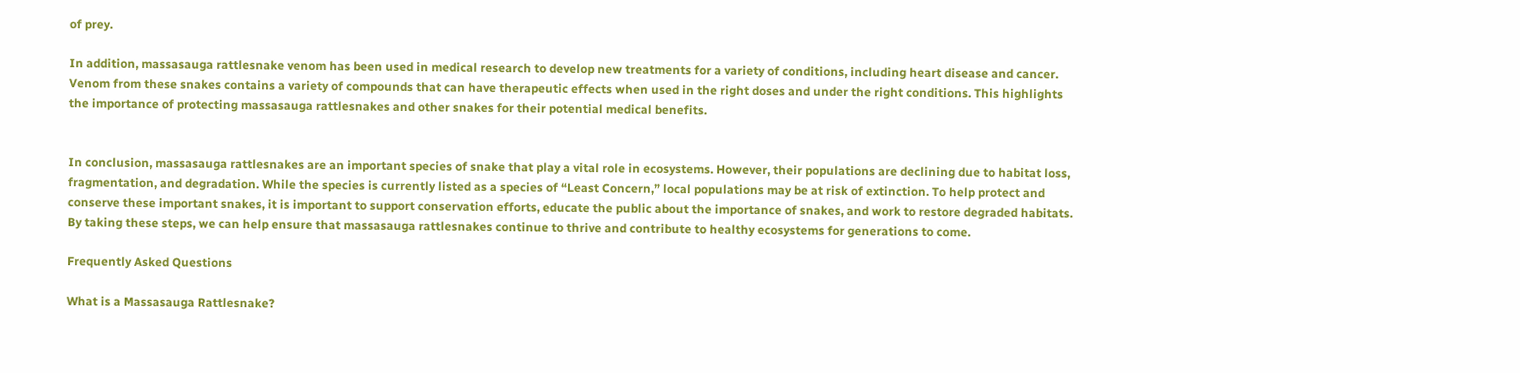of prey.

In addition, massasauga rattlesnake venom has been used in medical research to develop new treatments for a variety of conditions, including heart disease and cancer. Venom from these snakes contains a variety of compounds that can have therapeutic effects when used in the right doses and under the right conditions. This highlights the importance of protecting massasauga rattlesnakes and other snakes for their potential medical benefits.


In conclusion, massasauga rattlesnakes are an important species of snake that play a vital role in ecosystems. However, their populations are declining due to habitat loss, fragmentation, and degradation. While the species is currently listed as a species of “Least Concern,” local populations may be at risk of extinction. To help protect and conserve these important snakes, it is important to support conservation efforts, educate the public about the importance of snakes, and work to restore degraded habitats. By taking these steps, we can help ensure that massasauga rattlesnakes continue to thrive and contribute to healthy ecosystems for generations to come.

Frequently Asked Questions

What is a Massasauga Rattlesnake?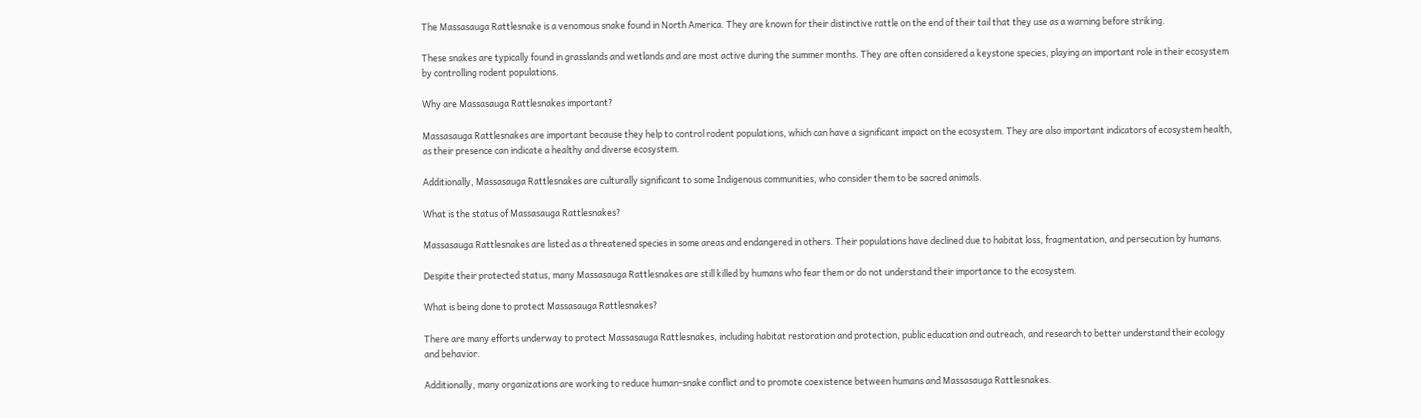The Massasauga Rattlesnake is a venomous snake found in North America. They are known for their distinctive rattle on the end of their tail that they use as a warning before striking.

These snakes are typically found in grasslands and wetlands and are most active during the summer months. They are often considered a keystone species, playing an important role in their ecosystem by controlling rodent populations.

Why are Massasauga Rattlesnakes important?

Massasauga Rattlesnakes are important because they help to control rodent populations, which can have a significant impact on the ecosystem. They are also important indicators of ecosystem health, as their presence can indicate a healthy and diverse ecosystem.

Additionally, Massasauga Rattlesnakes are culturally significant to some Indigenous communities, who consider them to be sacred animals.

What is the status of Massasauga Rattlesnakes?

Massasauga Rattlesnakes are listed as a threatened species in some areas and endangered in others. Their populations have declined due to habitat loss, fragmentation, and persecution by humans.

Despite their protected status, many Massasauga Rattlesnakes are still killed by humans who fear them or do not understand their importance to the ecosystem.

What is being done to protect Massasauga Rattlesnakes?

There are many efforts underway to protect Massasauga Rattlesnakes, including habitat restoration and protection, public education and outreach, and research to better understand their ecology and behavior.

Additionally, many organizations are working to reduce human-snake conflict and to promote coexistence between humans and Massasauga Rattlesnakes.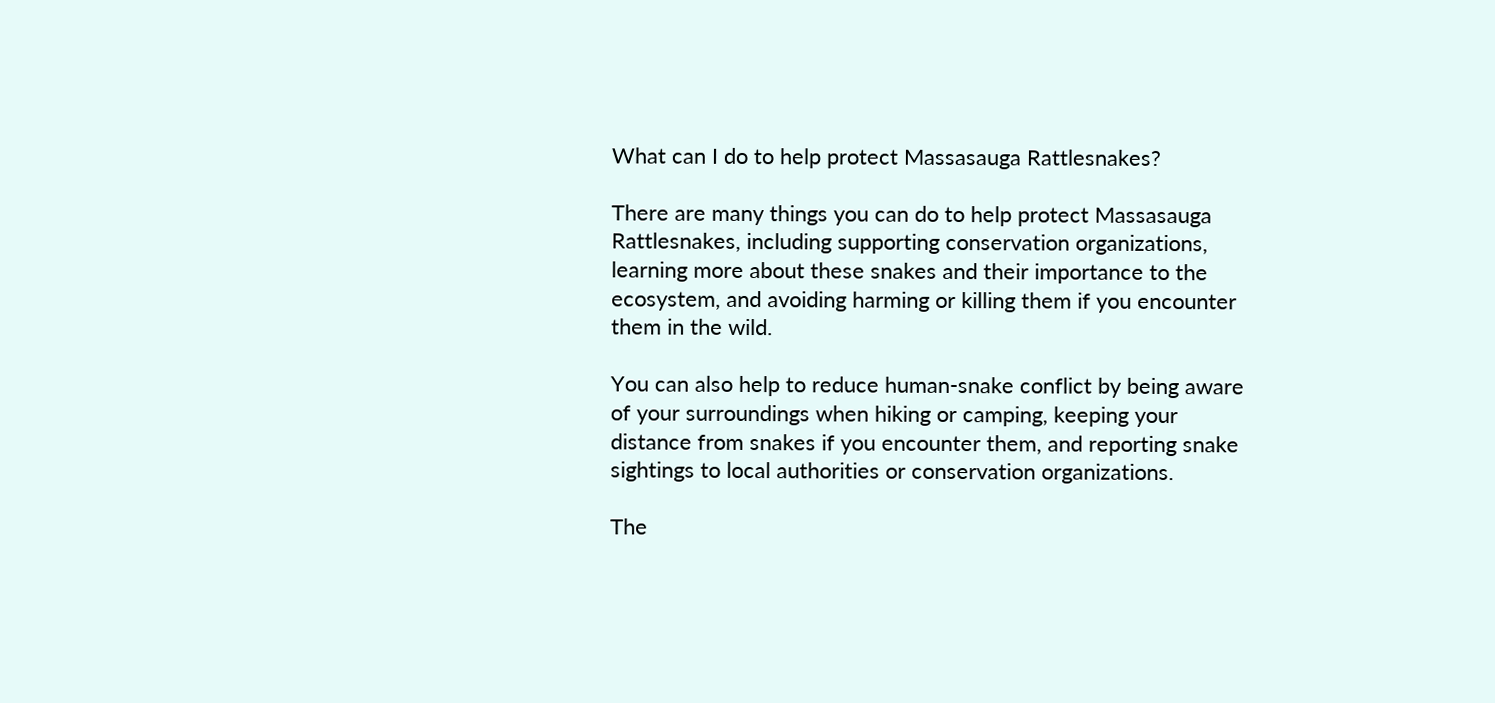What can I do to help protect Massasauga Rattlesnakes?

There are many things you can do to help protect Massasauga Rattlesnakes, including supporting conservation organizations, learning more about these snakes and their importance to the ecosystem, and avoiding harming or killing them if you encounter them in the wild.

You can also help to reduce human-snake conflict by being aware of your surroundings when hiking or camping, keeping your distance from snakes if you encounter them, and reporting snake sightings to local authorities or conservation organizations.

The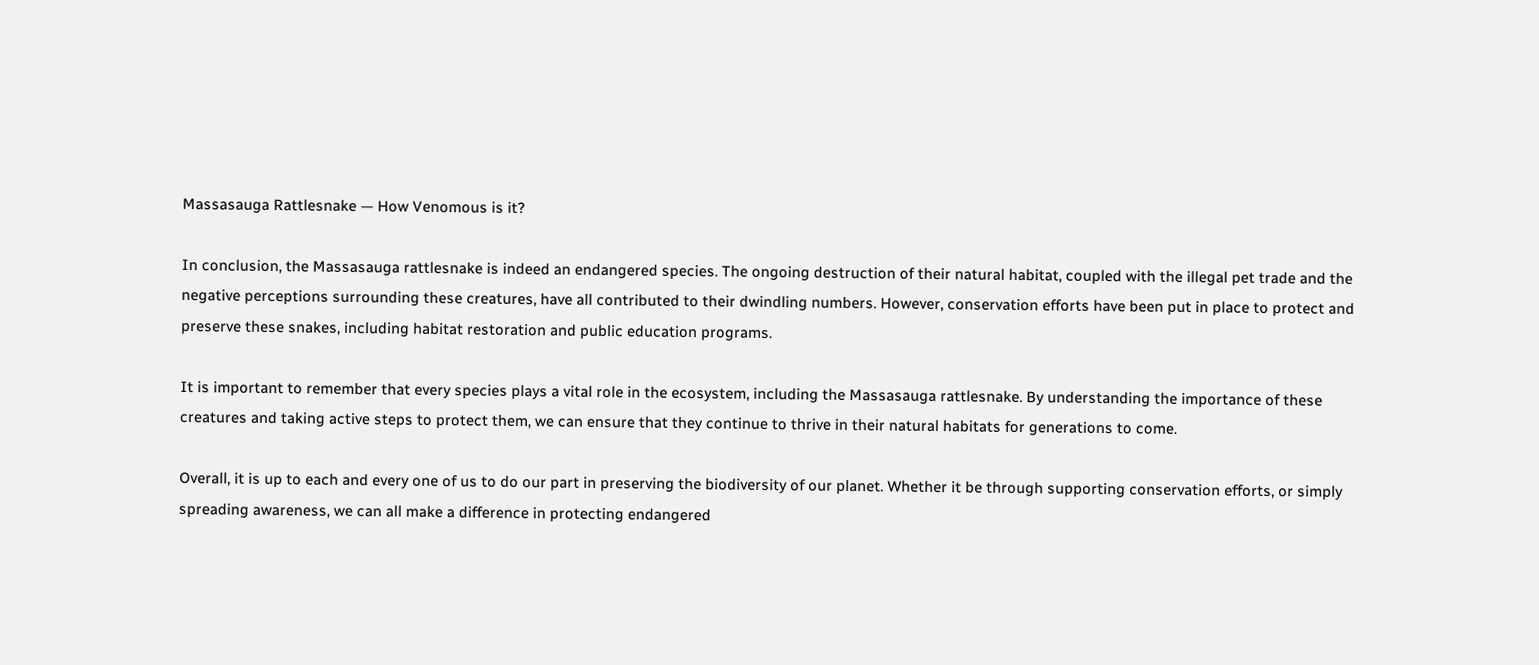Massasauga Rattlesnake — How Venomous is it?

In conclusion, the Massasauga rattlesnake is indeed an endangered species. The ongoing destruction of their natural habitat, coupled with the illegal pet trade and the negative perceptions surrounding these creatures, have all contributed to their dwindling numbers. However, conservation efforts have been put in place to protect and preserve these snakes, including habitat restoration and public education programs.

It is important to remember that every species plays a vital role in the ecosystem, including the Massasauga rattlesnake. By understanding the importance of these creatures and taking active steps to protect them, we can ensure that they continue to thrive in their natural habitats for generations to come.

Overall, it is up to each and every one of us to do our part in preserving the biodiversity of our planet. Whether it be through supporting conservation efforts, or simply spreading awareness, we can all make a difference in protecting endangered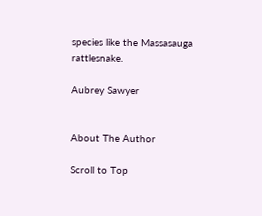species like the Massasauga rattlesnake.

Aubrey Sawyer


About The Author

Scroll to Top